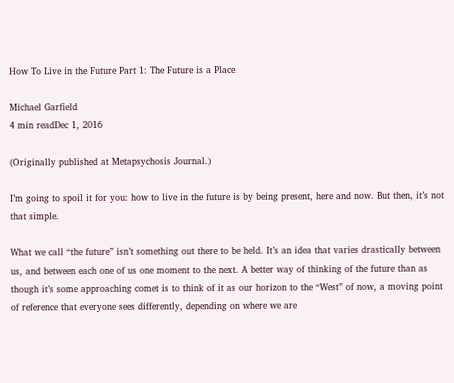How To Live in the Future Part 1: The Future is a Place

Michael Garfield
4 min readDec 1, 2016

(Originally published at Metapsychosis Journal.)

I’m going to spoil it for you: how to live in the future is by being present, here and now. But then, it’s not that simple.

What we call “the future” isn’t something out there to be held. It’s an idea that varies drastically between us, and between each one of us one moment to the next. A better way of thinking of the future than as though it’s some approaching comet is to think of it as our horizon to the “West” of now, a moving point of reference that everyone sees differently, depending on where we are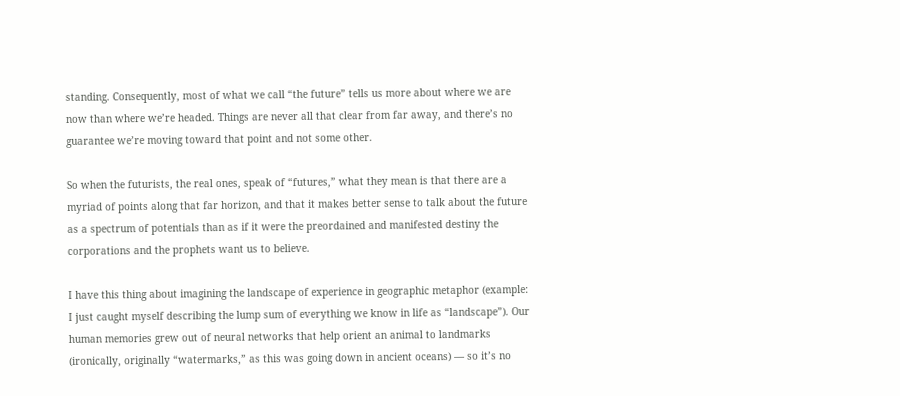standing. Consequently, most of what we call “the future” tells us more about where we are now than where we’re headed. Things are never all that clear from far away, and there’s no guarantee we’re moving toward that point and not some other.

So when the futurists, the real ones, speak of “futures,” what they mean is that there are a myriad of points along that far horizon, and that it makes better sense to talk about the future as a spectrum of potentials than as if it were the preordained and manifested destiny the corporations and the prophets want us to believe.

I have this thing about imagining the landscape of experience in geographic metaphor (example: I just caught myself describing the lump sum of everything we know in life as “landscape”). Our human memories grew out of neural networks that help orient an animal to landmarks (ironically, originally “watermarks,” as this was going down in ancient oceans) — so it’s no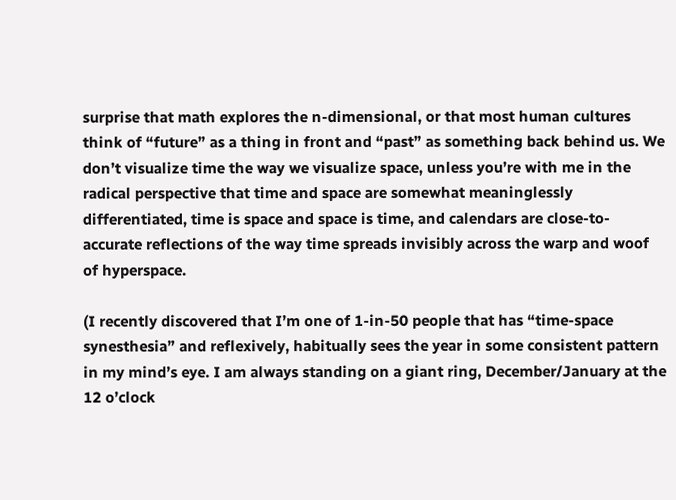surprise that math explores the n-dimensional, or that most human cultures think of “future” as a thing in front and “past” as something back behind us. We don’t visualize time the way we visualize space, unless you’re with me in the radical perspective that time and space are somewhat meaninglessly differentiated, time is space and space is time, and calendars are close-to-accurate reflections of the way time spreads invisibly across the warp and woof of hyperspace.

(I recently discovered that I’m one of 1-in-50 people that has “time-space synesthesia” and reflexively, habitually sees the year in some consistent pattern in my mind’s eye. I am always standing on a giant ring, December/January at the 12 o’clock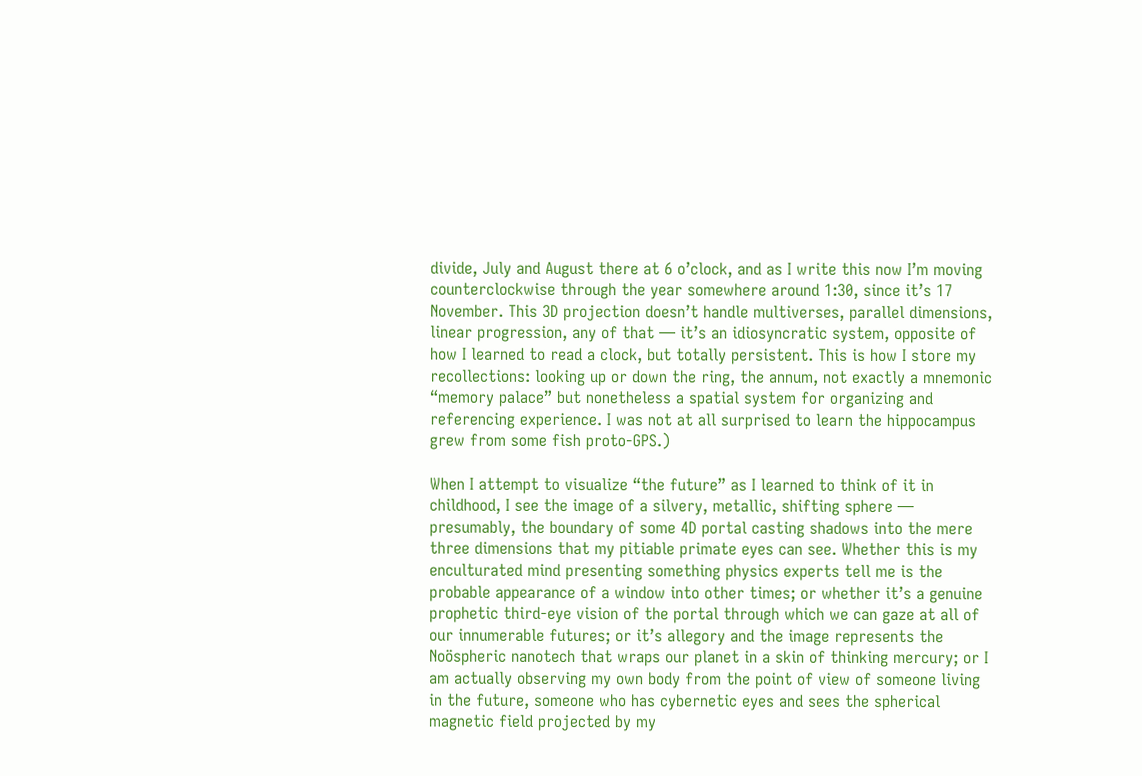divide, July and August there at 6 o’clock, and as I write this now I’m moving counterclockwise through the year somewhere around 1:30, since it’s 17 November. This 3D projection doesn’t handle multiverses, parallel dimensions, linear progression, any of that — it’s an idiosyncratic system, opposite of how I learned to read a clock, but totally persistent. This is how I store my recollections: looking up or down the ring, the annum, not exactly a mnemonic “memory palace” but nonetheless a spatial system for organizing and referencing experience. I was not at all surprised to learn the hippocampus grew from some fish proto-GPS.)

When I attempt to visualize “the future” as I learned to think of it in childhood, I see the image of a silvery, metallic, shifting sphere — presumably, the boundary of some 4D portal casting shadows into the mere three dimensions that my pitiable primate eyes can see. Whether this is my enculturated mind presenting something physics experts tell me is the probable appearance of a window into other times; or whether it’s a genuine prophetic third-eye vision of the portal through which we can gaze at all of our innumerable futures; or it’s allegory and the image represents the Noöspheric nanotech that wraps our planet in a skin of thinking mercury; or I am actually observing my own body from the point of view of someone living in the future, someone who has cybernetic eyes and sees the spherical magnetic field projected by my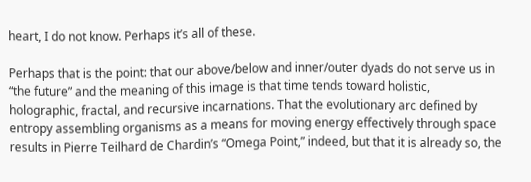heart, I do not know. Perhaps it’s all of these.

Perhaps that is the point: that our above/below and inner/outer dyads do not serve us in “the future” and the meaning of this image is that time tends toward holistic, holographic, fractal, and recursive incarnations. That the evolutionary arc defined by entropy assembling organisms as a means for moving energy effectively through space results in Pierre Teilhard de Chardin’s “Omega Point,” indeed, but that it is already so, the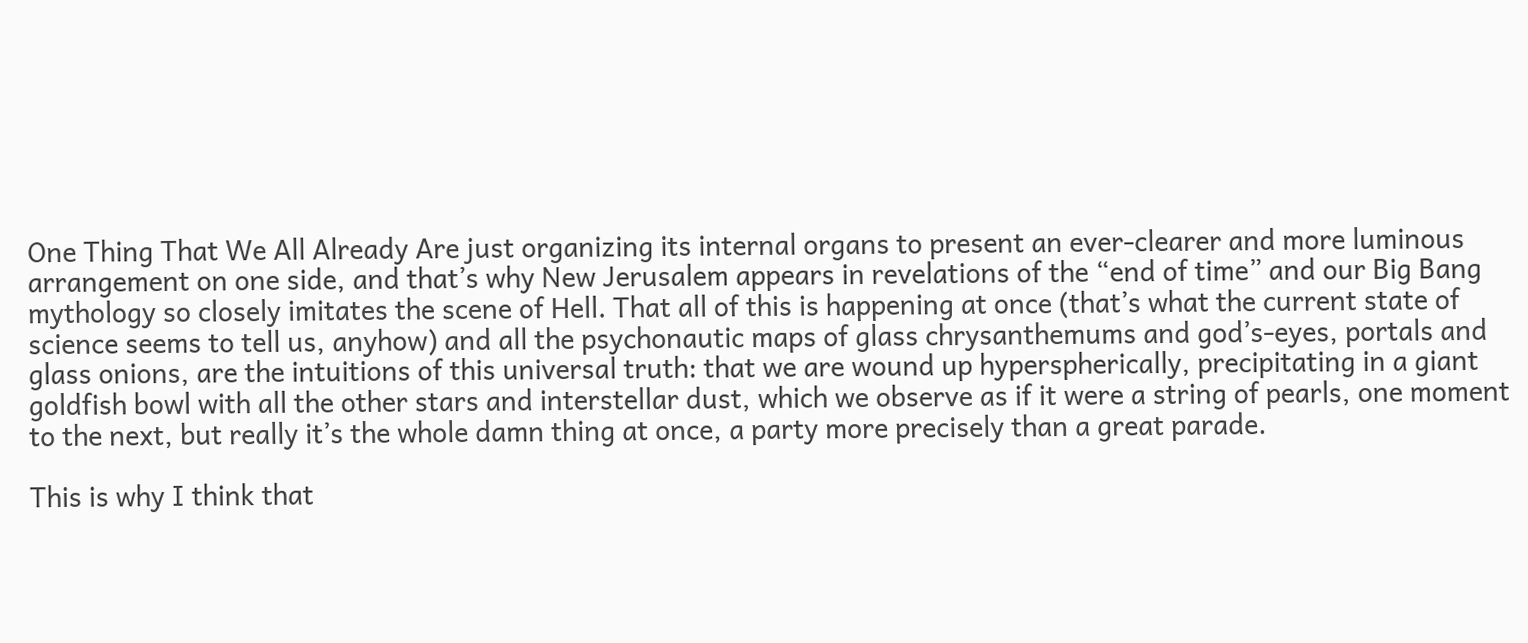One Thing That We All Already Are just organizing its internal organs to present an ever-clearer and more luminous arrangement on one side, and that’s why New Jerusalem appears in revelations of the “end of time” and our Big Bang mythology so closely imitates the scene of Hell. That all of this is happening at once (that’s what the current state of science seems to tell us, anyhow) and all the psychonautic maps of glass chrysanthemums and god’s-eyes, portals and glass onions, are the intuitions of this universal truth: that we are wound up hyperspherically, precipitating in a giant goldfish bowl with all the other stars and interstellar dust, which we observe as if it were a string of pearls, one moment to the next, but really it’s the whole damn thing at once, a party more precisely than a great parade.

This is why I think that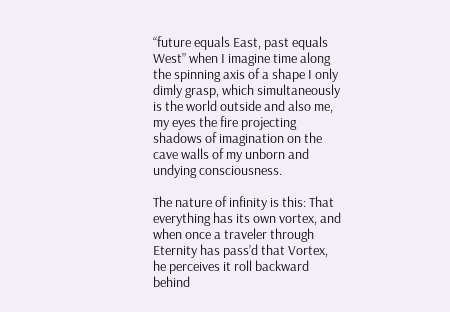“future equals East, past equals West” when I imagine time along the spinning axis of a shape I only dimly grasp, which simultaneously is the world outside and also me, my eyes the fire projecting shadows of imagination on the cave walls of my unborn and undying consciousness.

The nature of infinity is this: That everything has its own vortex, and when once a traveler through Eternity has pass’d that Vortex, he perceives it roll backward behind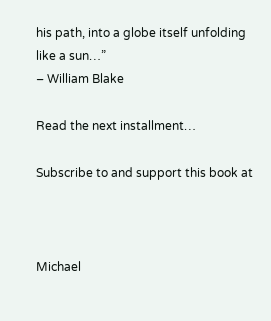his path, into a globe itself unfolding like a sun…”
– William Blake

Read the next installment…

Subscribe to and support this book at



Michael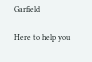Garfield

Here to help you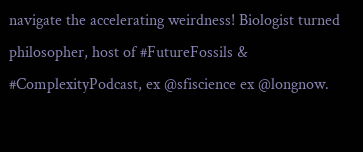navigate the accelerating weirdness! Biologist turned philosopher, host of #FutureFossils & #ComplexityPodcast, ex @sfiscience ex @longnow.